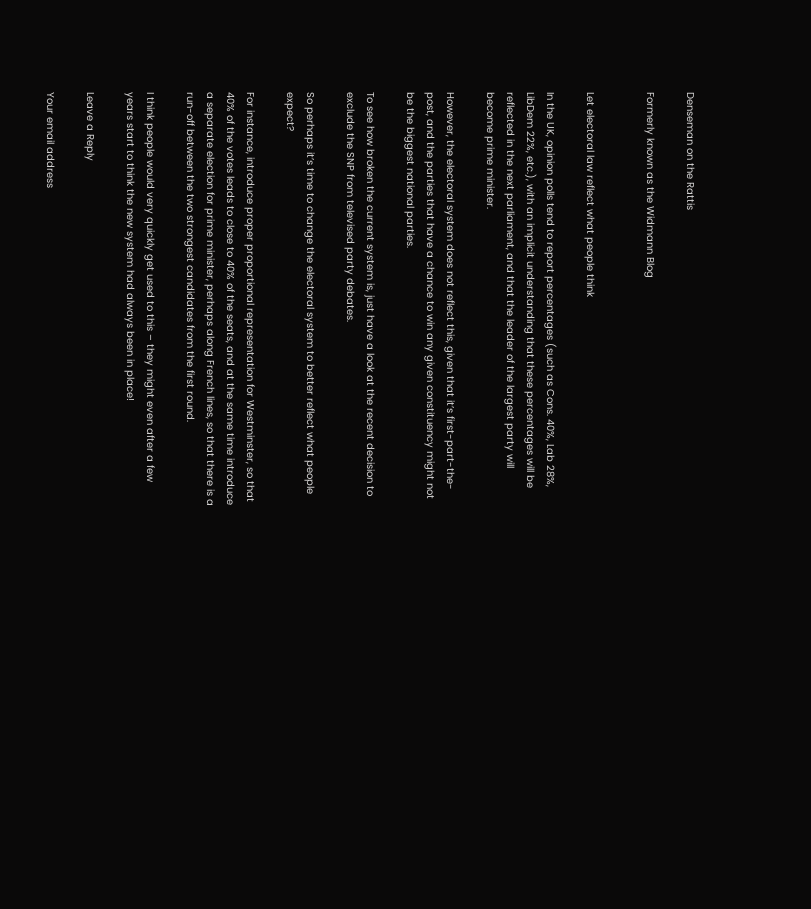Denseman on the Rattis

Formerly known as the Widmann Blog


Let electoral law reflect what people think

In the UK, opinion polls tend to report percentages (such as Cons. 40%, Lab 28%, LibDem 22%, etc.), with an implicit understanding that these percentages will be reflected in the next parliament, and that the leader of the largest party will become prime minister.

However, the electoral system does not reflect this, given that it’s first-part-the-post, and the parties that have a chance to win any given constituency might not be the biggest national parties.

To see how broken the current system is, just have a look at the recent decision to exclude the SNP from televised party debates.

So perhaps it’s time to change the electoral system to better reflect what people expect?

For instance, introduce proper proportional representation for Westminster, so that 40% of the votes leads to close to 40% of the seats, and at the same time introduce a separate election for prime minister, perhaps along French lines, so that there is a run-off between the two strongest candidates from the first round.

I think people would very quickly get used to this – they might even after a few years start to think the new system had always been in place!

Leave a Reply

Your email address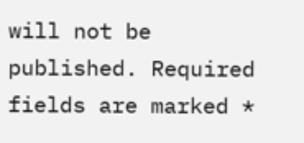will not be published. Required fields are marked *